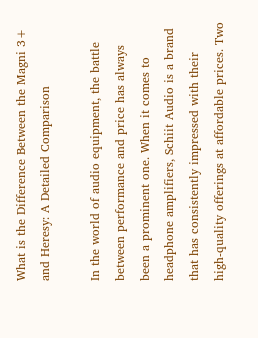What is the Difference Between the Magni 3+ and Heresy: A Detailed Comparison

In the world of audio equipment, the battle between performance and price has always been a prominent one. When it comes to headphone amplifiers, Schiit Audio is a brand that has consistently impressed with their high-quality offerings at affordable prices. Two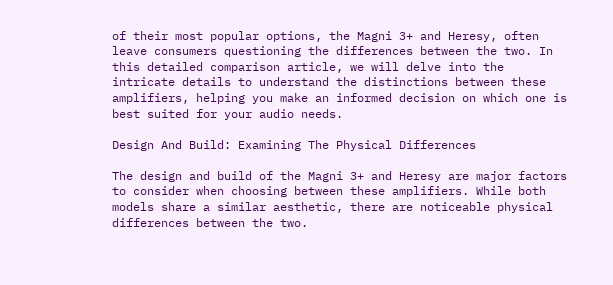of their most popular options, the Magni 3+ and Heresy, often leave consumers questioning the differences between the two. In this detailed comparison article, we will delve into the intricate details to understand the distinctions between these amplifiers, helping you make an informed decision on which one is best suited for your audio needs.

Design And Build: Examining The Physical Differences

The design and build of the Magni 3+ and Heresy are major factors to consider when choosing between these amplifiers. While both models share a similar aesthetic, there are noticeable physical differences between the two.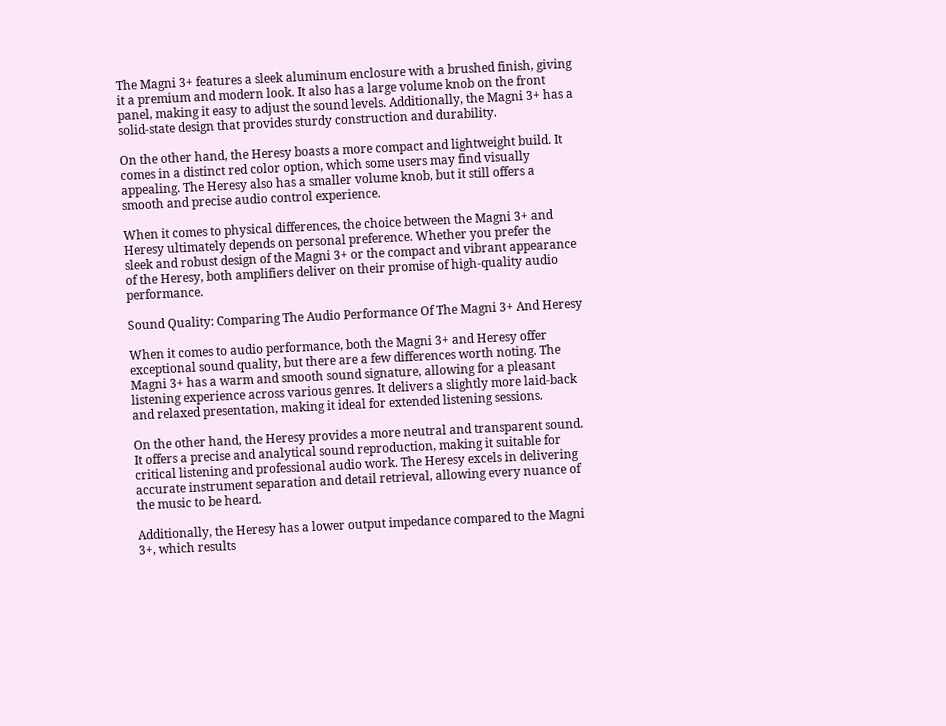The Magni 3+ features a sleek aluminum enclosure with a brushed finish, giving it a premium and modern look. It also has a large volume knob on the front panel, making it easy to adjust the sound levels. Additionally, the Magni 3+ has a solid-state design that provides sturdy construction and durability.

On the other hand, the Heresy boasts a more compact and lightweight build. It comes in a distinct red color option, which some users may find visually appealing. The Heresy also has a smaller volume knob, but it still offers a smooth and precise audio control experience.

When it comes to physical differences, the choice between the Magni 3+ and Heresy ultimately depends on personal preference. Whether you prefer the sleek and robust design of the Magni 3+ or the compact and vibrant appearance of the Heresy, both amplifiers deliver on their promise of high-quality audio performance.

Sound Quality: Comparing The Audio Performance Of The Magni 3+ And Heresy

When it comes to audio performance, both the Magni 3+ and Heresy offer exceptional sound quality, but there are a few differences worth noting. The Magni 3+ has a warm and smooth sound signature, allowing for a pleasant listening experience across various genres. It delivers a slightly more laid-back and relaxed presentation, making it ideal for extended listening sessions.

On the other hand, the Heresy provides a more neutral and transparent sound. It offers a precise and analytical sound reproduction, making it suitable for critical listening and professional audio work. The Heresy excels in delivering accurate instrument separation and detail retrieval, allowing every nuance of the music to be heard.

Additionally, the Heresy has a lower output impedance compared to the Magni 3+, which results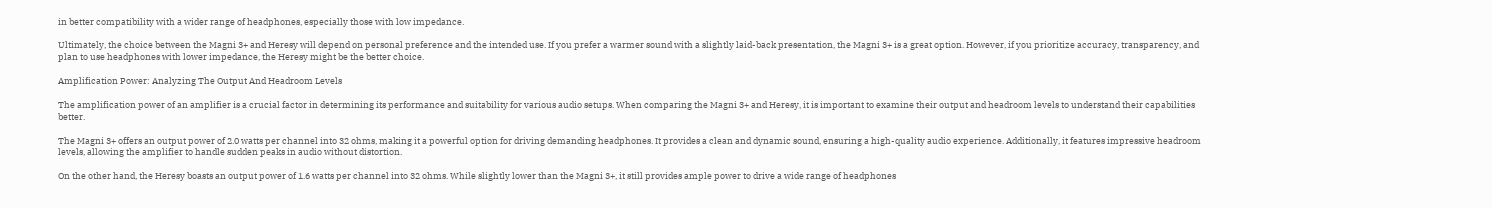in better compatibility with a wider range of headphones, especially those with low impedance.

Ultimately, the choice between the Magni 3+ and Heresy will depend on personal preference and the intended use. If you prefer a warmer sound with a slightly laid-back presentation, the Magni 3+ is a great option. However, if you prioritize accuracy, transparency, and plan to use headphones with lower impedance, the Heresy might be the better choice.

Amplification Power: Analyzing The Output And Headroom Levels

The amplification power of an amplifier is a crucial factor in determining its performance and suitability for various audio setups. When comparing the Magni 3+ and Heresy, it is important to examine their output and headroom levels to understand their capabilities better.

The Magni 3+ offers an output power of 2.0 watts per channel into 32 ohms, making it a powerful option for driving demanding headphones. It provides a clean and dynamic sound, ensuring a high-quality audio experience. Additionally, it features impressive headroom levels, allowing the amplifier to handle sudden peaks in audio without distortion.

On the other hand, the Heresy boasts an output power of 1.6 watts per channel into 32 ohms. While slightly lower than the Magni 3+, it still provides ample power to drive a wide range of headphones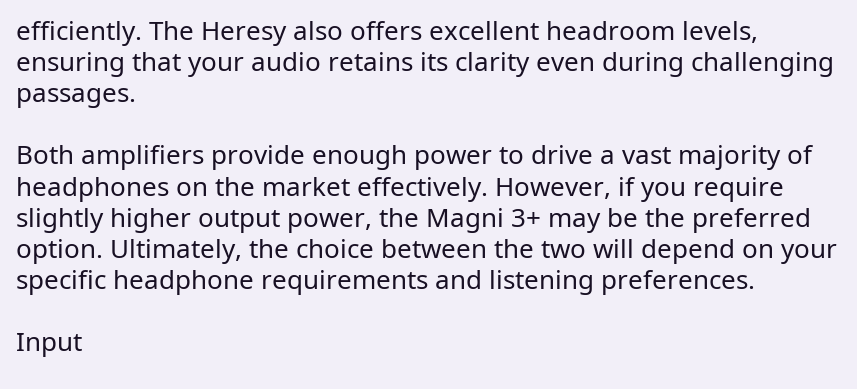efficiently. The Heresy also offers excellent headroom levels, ensuring that your audio retains its clarity even during challenging passages.

Both amplifiers provide enough power to drive a vast majority of headphones on the market effectively. However, if you require slightly higher output power, the Magni 3+ may be the preferred option. Ultimately, the choice between the two will depend on your specific headphone requirements and listening preferences.

Input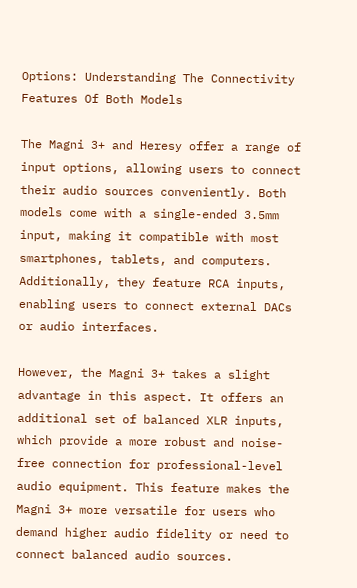Options: Understanding The Connectivity Features Of Both Models

The Magni 3+ and Heresy offer a range of input options, allowing users to connect their audio sources conveniently. Both models come with a single-ended 3.5mm input, making it compatible with most smartphones, tablets, and computers. Additionally, they feature RCA inputs, enabling users to connect external DACs or audio interfaces.

However, the Magni 3+ takes a slight advantage in this aspect. It offers an additional set of balanced XLR inputs, which provide a more robust and noise-free connection for professional-level audio equipment. This feature makes the Magni 3+ more versatile for users who demand higher audio fidelity or need to connect balanced audio sources.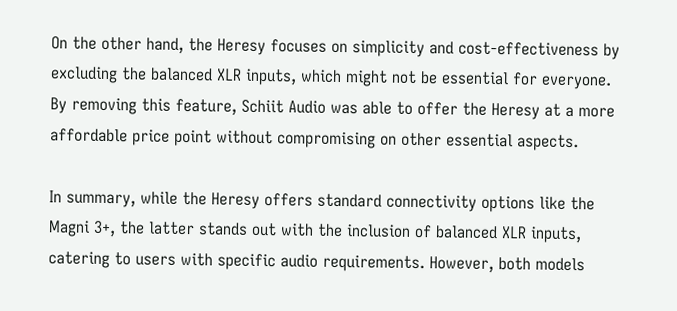On the other hand, the Heresy focuses on simplicity and cost-effectiveness by excluding the balanced XLR inputs, which might not be essential for everyone. By removing this feature, Schiit Audio was able to offer the Heresy at a more affordable price point without compromising on other essential aspects.

In summary, while the Heresy offers standard connectivity options like the Magni 3+, the latter stands out with the inclusion of balanced XLR inputs, catering to users with specific audio requirements. However, both models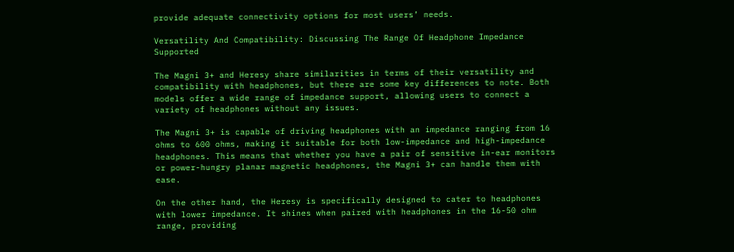provide adequate connectivity options for most users’ needs.

Versatility And Compatibility: Discussing The Range Of Headphone Impedance Supported

The Magni 3+ and Heresy share similarities in terms of their versatility and compatibility with headphones, but there are some key differences to note. Both models offer a wide range of impedance support, allowing users to connect a variety of headphones without any issues.

The Magni 3+ is capable of driving headphones with an impedance ranging from 16 ohms to 600 ohms, making it suitable for both low-impedance and high-impedance headphones. This means that whether you have a pair of sensitive in-ear monitors or power-hungry planar magnetic headphones, the Magni 3+ can handle them with ease.

On the other hand, the Heresy is specifically designed to cater to headphones with lower impedance. It shines when paired with headphones in the 16-50 ohm range, providing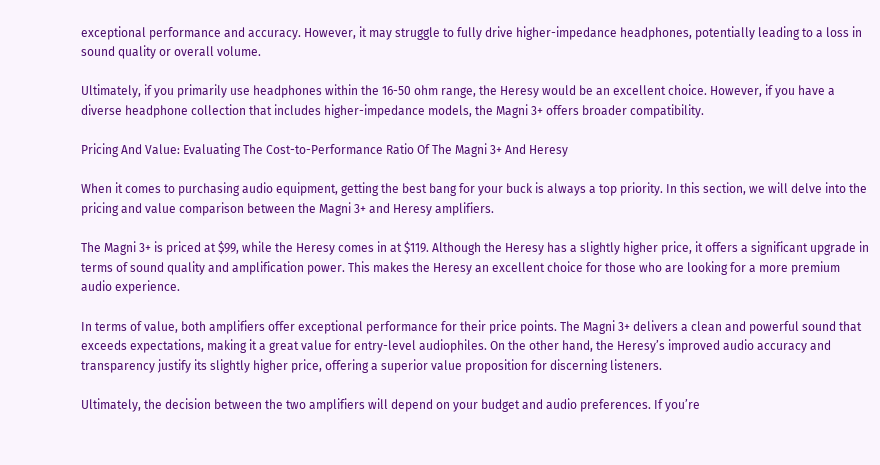exceptional performance and accuracy. However, it may struggle to fully drive higher-impedance headphones, potentially leading to a loss in sound quality or overall volume.

Ultimately, if you primarily use headphones within the 16-50 ohm range, the Heresy would be an excellent choice. However, if you have a diverse headphone collection that includes higher-impedance models, the Magni 3+ offers broader compatibility.

Pricing And Value: Evaluating The Cost-to-Performance Ratio Of The Magni 3+ And Heresy

When it comes to purchasing audio equipment, getting the best bang for your buck is always a top priority. In this section, we will delve into the pricing and value comparison between the Magni 3+ and Heresy amplifiers.

The Magni 3+ is priced at $99, while the Heresy comes in at $119. Although the Heresy has a slightly higher price, it offers a significant upgrade in terms of sound quality and amplification power. This makes the Heresy an excellent choice for those who are looking for a more premium audio experience.

In terms of value, both amplifiers offer exceptional performance for their price points. The Magni 3+ delivers a clean and powerful sound that exceeds expectations, making it a great value for entry-level audiophiles. On the other hand, the Heresy’s improved audio accuracy and transparency justify its slightly higher price, offering a superior value proposition for discerning listeners.

Ultimately, the decision between the two amplifiers will depend on your budget and audio preferences. If you’re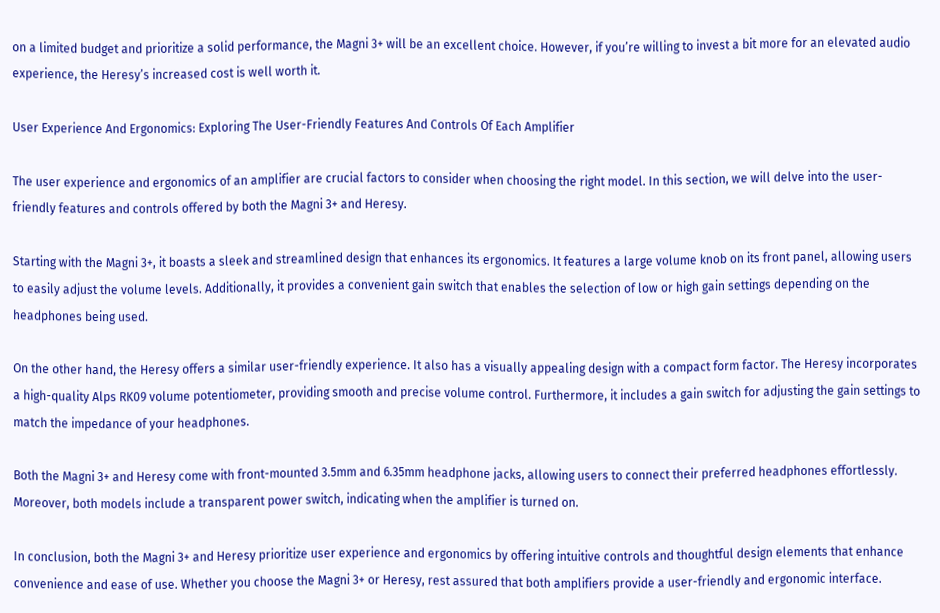on a limited budget and prioritize a solid performance, the Magni 3+ will be an excellent choice. However, if you’re willing to invest a bit more for an elevated audio experience, the Heresy’s increased cost is well worth it.

User Experience And Ergonomics: Exploring The User-Friendly Features And Controls Of Each Amplifier

The user experience and ergonomics of an amplifier are crucial factors to consider when choosing the right model. In this section, we will delve into the user-friendly features and controls offered by both the Magni 3+ and Heresy.

Starting with the Magni 3+, it boasts a sleek and streamlined design that enhances its ergonomics. It features a large volume knob on its front panel, allowing users to easily adjust the volume levels. Additionally, it provides a convenient gain switch that enables the selection of low or high gain settings depending on the headphones being used.

On the other hand, the Heresy offers a similar user-friendly experience. It also has a visually appealing design with a compact form factor. The Heresy incorporates a high-quality Alps RK09 volume potentiometer, providing smooth and precise volume control. Furthermore, it includes a gain switch for adjusting the gain settings to match the impedance of your headphones.

Both the Magni 3+ and Heresy come with front-mounted 3.5mm and 6.35mm headphone jacks, allowing users to connect their preferred headphones effortlessly. Moreover, both models include a transparent power switch, indicating when the amplifier is turned on.

In conclusion, both the Magni 3+ and Heresy prioritize user experience and ergonomics by offering intuitive controls and thoughtful design elements that enhance convenience and ease of use. Whether you choose the Magni 3+ or Heresy, rest assured that both amplifiers provide a user-friendly and ergonomic interface.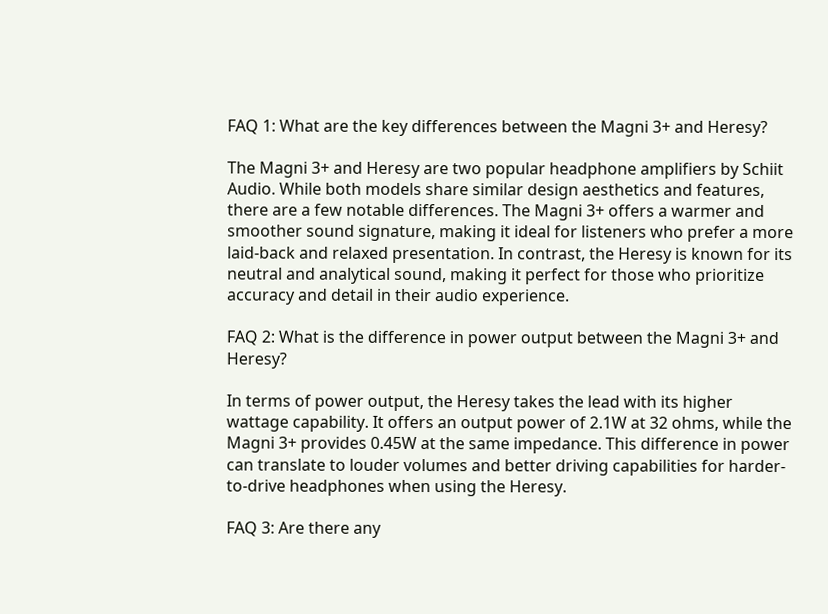FAQ 1: What are the key differences between the Magni 3+ and Heresy?

The Magni 3+ and Heresy are two popular headphone amplifiers by Schiit Audio. While both models share similar design aesthetics and features, there are a few notable differences. The Magni 3+ offers a warmer and smoother sound signature, making it ideal for listeners who prefer a more laid-back and relaxed presentation. In contrast, the Heresy is known for its neutral and analytical sound, making it perfect for those who prioritize accuracy and detail in their audio experience.

FAQ 2: What is the difference in power output between the Magni 3+ and Heresy?

In terms of power output, the Heresy takes the lead with its higher wattage capability. It offers an output power of 2.1W at 32 ohms, while the Magni 3+ provides 0.45W at the same impedance. This difference in power can translate to louder volumes and better driving capabilities for harder-to-drive headphones when using the Heresy.

FAQ 3: Are there any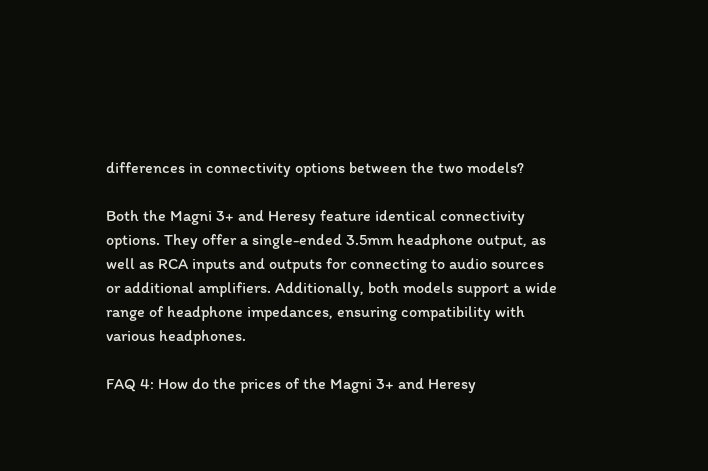differences in connectivity options between the two models?

Both the Magni 3+ and Heresy feature identical connectivity options. They offer a single-ended 3.5mm headphone output, as well as RCA inputs and outputs for connecting to audio sources or additional amplifiers. Additionally, both models support a wide range of headphone impedances, ensuring compatibility with various headphones.

FAQ 4: How do the prices of the Magni 3+ and Heresy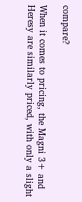compare?

When it comes to pricing, the Magni 3+ and Heresy are similarly priced, with only a slight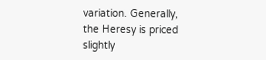variation. Generally, the Heresy is priced slightly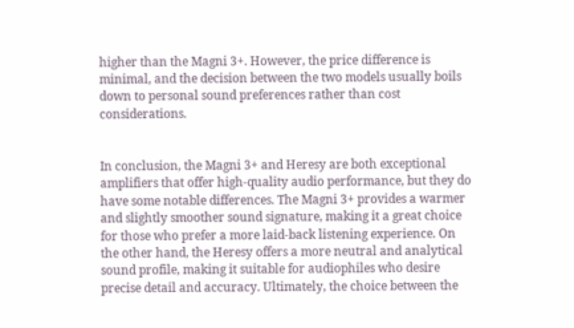higher than the Magni 3+. However, the price difference is minimal, and the decision between the two models usually boils down to personal sound preferences rather than cost considerations.


In conclusion, the Magni 3+ and Heresy are both exceptional amplifiers that offer high-quality audio performance, but they do have some notable differences. The Magni 3+ provides a warmer and slightly smoother sound signature, making it a great choice for those who prefer a more laid-back listening experience. On the other hand, the Heresy offers a more neutral and analytical sound profile, making it suitable for audiophiles who desire precise detail and accuracy. Ultimately, the choice between the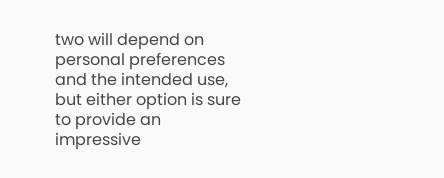two will depend on personal preferences and the intended use, but either option is sure to provide an impressive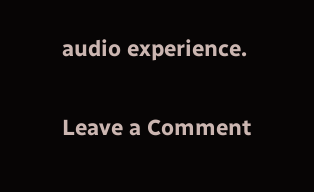audio experience.

Leave a Comment